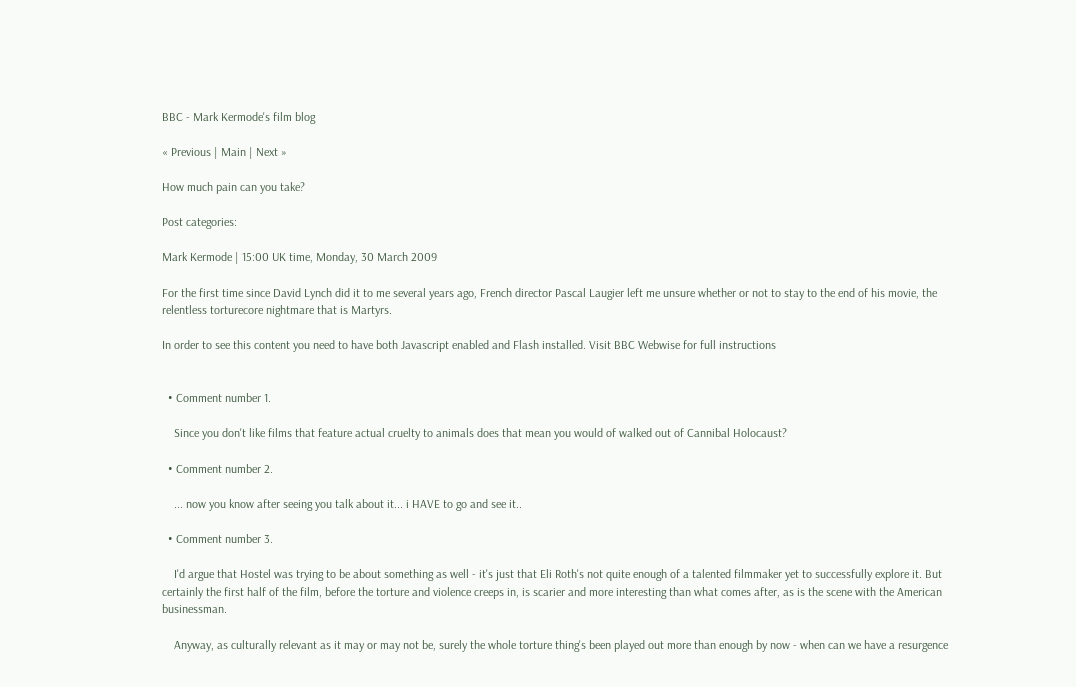BBC - Mark Kermode's film blog

« Previous | Main | Next »

How much pain can you take?

Post categories:

Mark Kermode | 15:00 UK time, Monday, 30 March 2009

For the first time since David Lynch did it to me several years ago, French director Pascal Laugier left me unsure whether or not to stay to the end of his movie, the relentless torturecore nightmare that is Martyrs.

In order to see this content you need to have both Javascript enabled and Flash installed. Visit BBC Webwise for full instructions


  • Comment number 1.

    Since you don't like films that feature actual cruelty to animals does that mean you would of walked out of Cannibal Holocaust?

  • Comment number 2.

    ... now you know after seeing you talk about it... i HAVE to go and see it..

  • Comment number 3.

    I'd argue that Hostel was trying to be about something as well - it's just that Eli Roth's not quite enough of a talented filmmaker yet to successfully explore it. But certainly the first half of the film, before the torture and violence creeps in, is scarier and more interesting than what comes after, as is the scene with the American businessman.

    Anyway, as culturally relevant as it may or may not be, surely the whole torture thing's been played out more than enough by now - when can we have a resurgence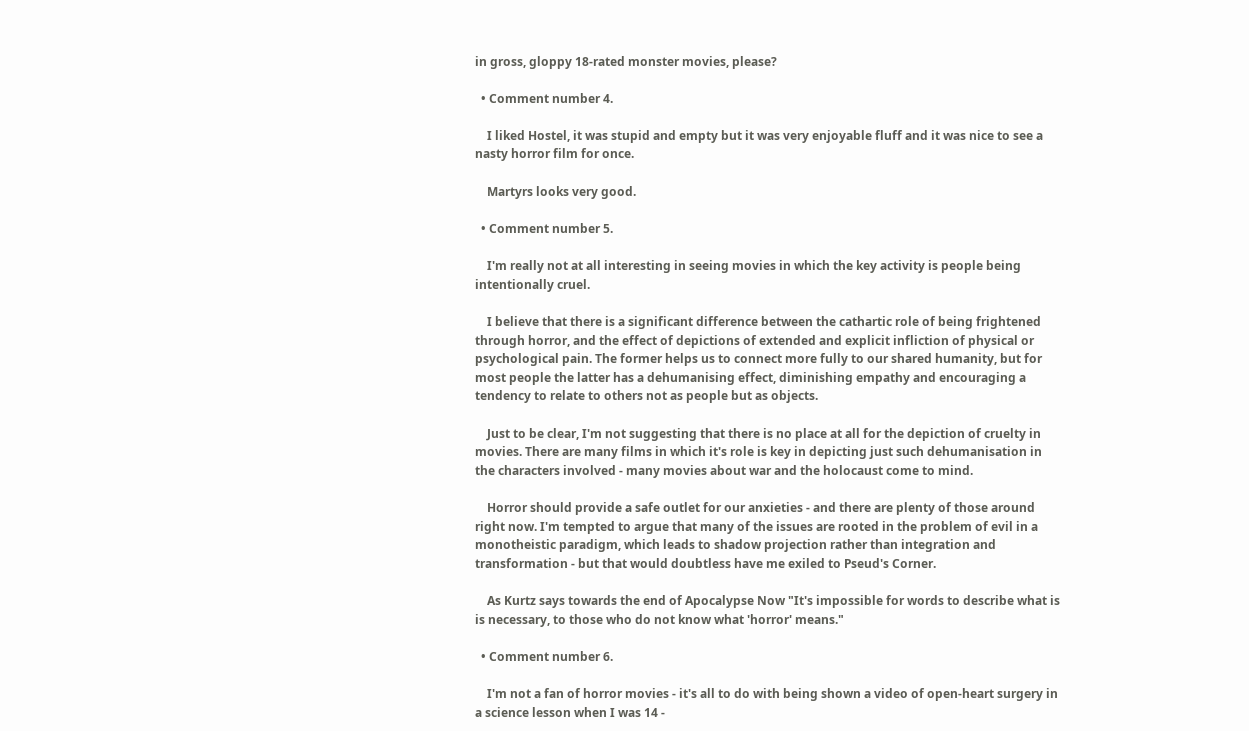in gross, gloppy 18-rated monster movies, please?

  • Comment number 4.

    I liked Hostel, it was stupid and empty but it was very enjoyable fluff and it was nice to see a nasty horror film for once.

    Martyrs looks very good.

  • Comment number 5.

    I'm really not at all interesting in seeing movies in which the key activity is people being intentionally cruel.

    I believe that there is a significant difference between the cathartic role of being frightened through horror, and the effect of depictions of extended and explicit infliction of physical or psychological pain. The former helps us to connect more fully to our shared humanity, but for most people the latter has a dehumanising effect, diminishing empathy and encouraging a tendency to relate to others not as people but as objects.

    Just to be clear, I'm not suggesting that there is no place at all for the depiction of cruelty in movies. There are many films in which it's role is key in depicting just such dehumanisation in the characters involved - many movies about war and the holocaust come to mind.

    Horror should provide a safe outlet for our anxieties - and there are plenty of those around right now. I'm tempted to argue that many of the issues are rooted in the problem of evil in a monotheistic paradigm, which leads to shadow projection rather than integration and transformation - but that would doubtless have me exiled to Pseud's Corner.

    As Kurtz says towards the end of Apocalypse Now "It's impossible for words to describe what is is necessary, to those who do not know what 'horror' means."

  • Comment number 6.

    I'm not a fan of horror movies - it's all to do with being shown a video of open-heart surgery in a science lesson when I was 14 -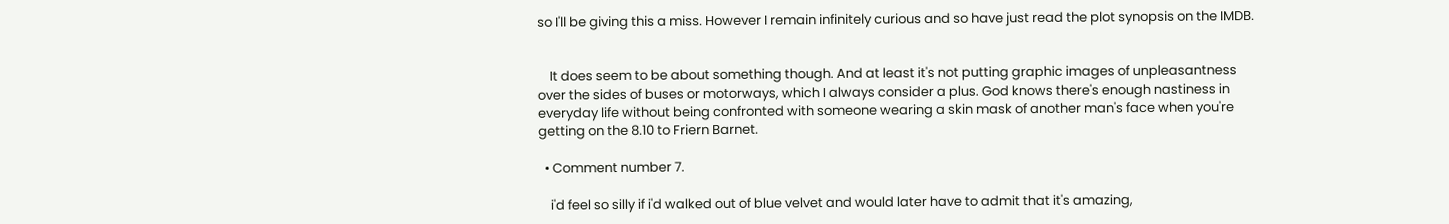so I'll be giving this a miss. However I remain infinitely curious and so have just read the plot synopsis on the IMDB.


    It does seem to be about something though. And at least it's not putting graphic images of unpleasantness over the sides of buses or motorways, which I always consider a plus. God knows there's enough nastiness in everyday life without being confronted with someone wearing a skin mask of another man's face when you're getting on the 8.10 to Friern Barnet.

  • Comment number 7.

    i'd feel so silly if i'd walked out of blue velvet and would later have to admit that it's amazing,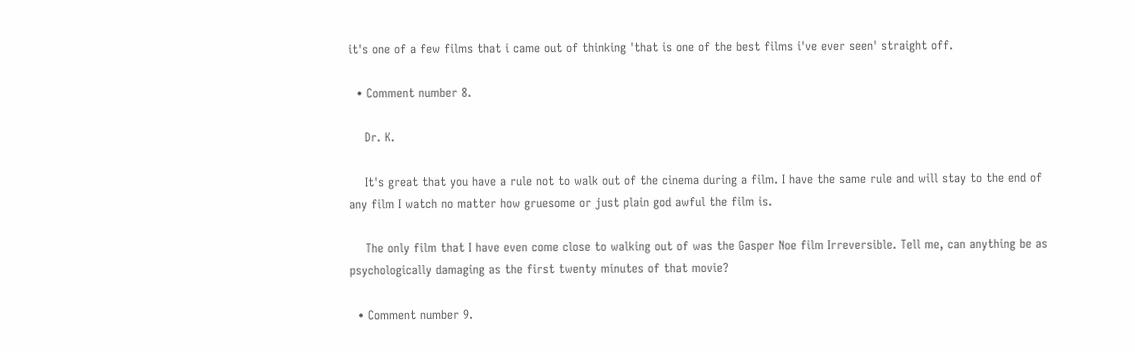it's one of a few films that i came out of thinking 'that is one of the best films i've ever seen' straight off.

  • Comment number 8.

    Dr. K.

    It's great that you have a rule not to walk out of the cinema during a film. I have the same rule and will stay to the end of any film I watch no matter how gruesome or just plain god awful the film is.

    The only film that I have even come close to walking out of was the Gasper Noe film Irreversible. Tell me, can anything be as psychologically damaging as the first twenty minutes of that movie?

  • Comment number 9.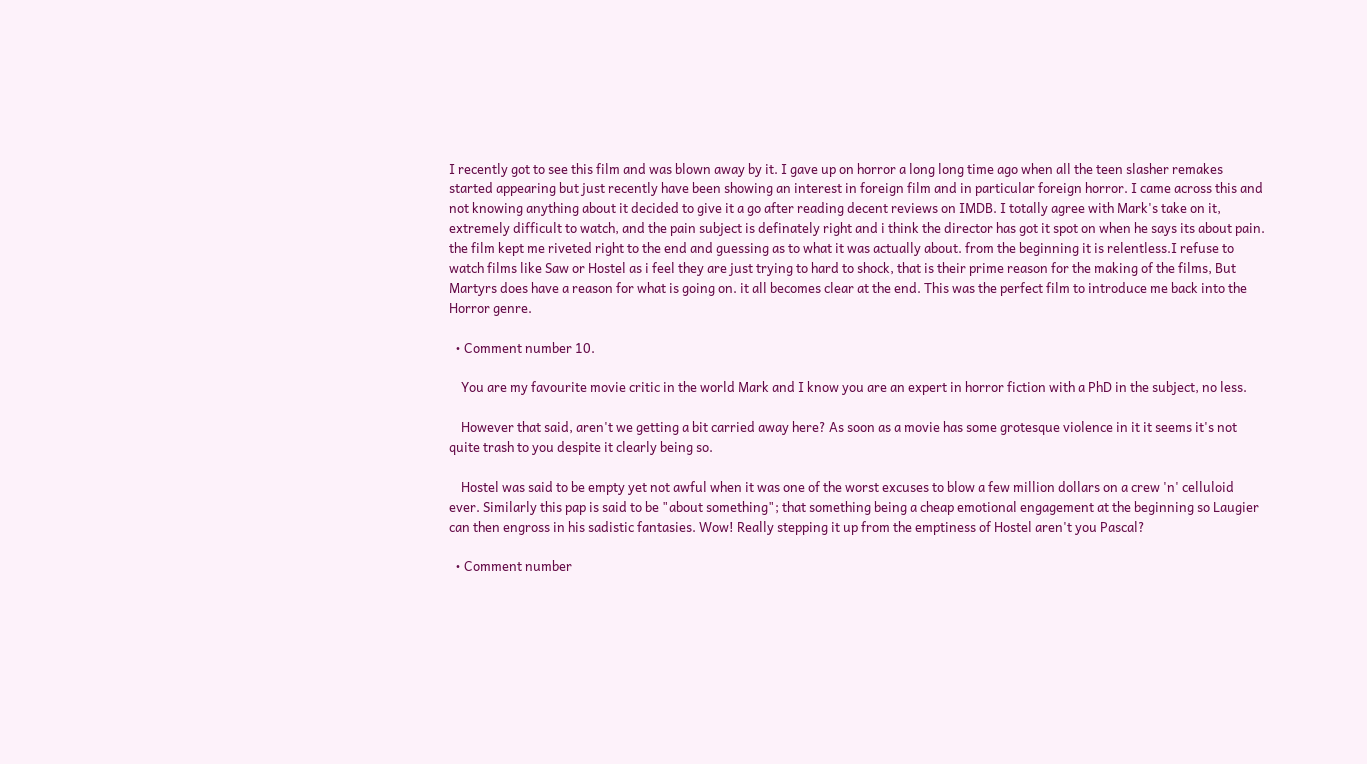I recently got to see this film and was blown away by it. I gave up on horror a long long time ago when all the teen slasher remakes started appearing but just recently have been showing an interest in foreign film and in particular foreign horror. I came across this and not knowing anything about it decided to give it a go after reading decent reviews on IMDB. I totally agree with Mark's take on it, extremely difficult to watch, and the pain subject is definately right and i think the director has got it spot on when he says its about pain. the film kept me riveted right to the end and guessing as to what it was actually about. from the beginning it is relentless.I refuse to watch films like Saw or Hostel as i feel they are just trying to hard to shock, that is their prime reason for the making of the films, But Martyrs does have a reason for what is going on. it all becomes clear at the end. This was the perfect film to introduce me back into the Horror genre.

  • Comment number 10.

    You are my favourite movie critic in the world Mark and I know you are an expert in horror fiction with a PhD in the subject, no less.

    However that said, aren't we getting a bit carried away here? As soon as a movie has some grotesque violence in it it seems it's not quite trash to you despite it clearly being so.

    Hostel was said to be empty yet not awful when it was one of the worst excuses to blow a few million dollars on a crew 'n' celluloid ever. Similarly this pap is said to be "about something"; that something being a cheap emotional engagement at the beginning so Laugier can then engross in his sadistic fantasies. Wow! Really stepping it up from the emptiness of Hostel aren't you Pascal?

  • Comment number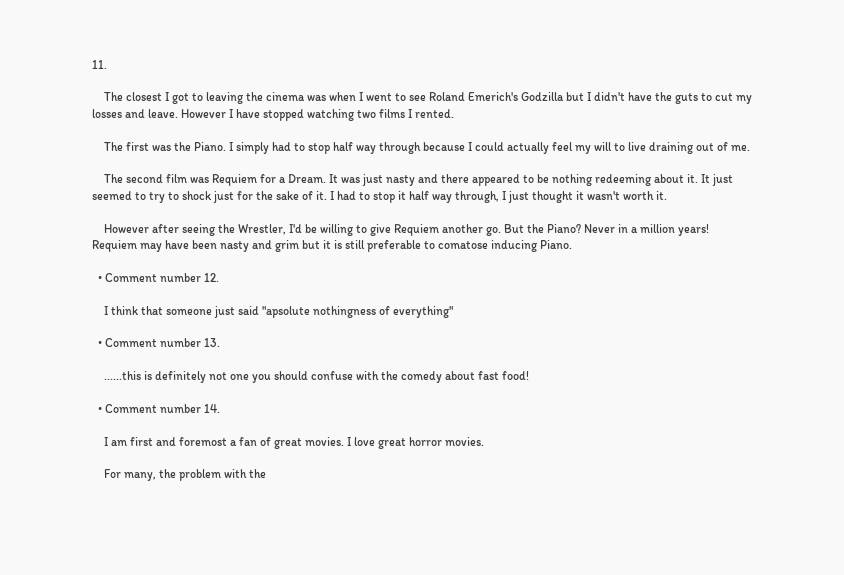11.

    The closest I got to leaving the cinema was when I went to see Roland Emerich's Godzilla but I didn't have the guts to cut my losses and leave. However I have stopped watching two films I rented.

    The first was the Piano. I simply had to stop half way through because I could actually feel my will to live draining out of me.

    The second film was Requiem for a Dream. It was just nasty and there appeared to be nothing redeeming about it. It just seemed to try to shock just for the sake of it. I had to stop it half way through, I just thought it wasn't worth it.

    However after seeing the Wrestler, I'd be willing to give Requiem another go. But the Piano? Never in a million years! Requiem may have been nasty and grim but it is still preferable to comatose inducing Piano.

  • Comment number 12.

    I think that someone just said "apsolute nothingness of everything"

  • Comment number 13.

    ......this is definitely not one you should confuse with the comedy about fast food!

  • Comment number 14.

    I am first and foremost a fan of great movies. I love great horror movies.

    For many, the problem with the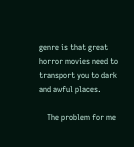genre is that great horror movies need to transport you to dark and awful places.

    The problem for me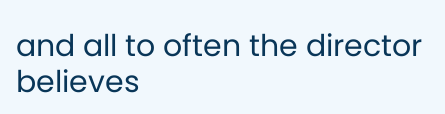and all to often the director believes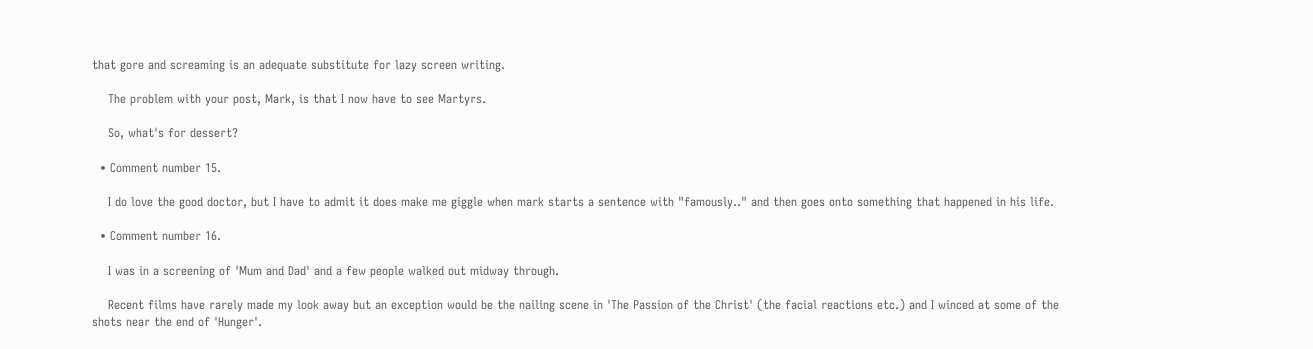that gore and screaming is an adequate substitute for lazy screen writing.

    The problem with your post, Mark, is that I now have to see Martyrs.

    So, what's for dessert?

  • Comment number 15.

    I do love the good doctor, but I have to admit it does make me giggle when mark starts a sentence with "famously.." and then goes onto something that happened in his life.

  • Comment number 16.

    I was in a screening of 'Mum and Dad' and a few people walked out midway through.

    Recent films have rarely made my look away but an exception would be the nailing scene in 'The Passion of the Christ' (the facial reactions etc.) and I winced at some of the shots near the end of 'Hunger'.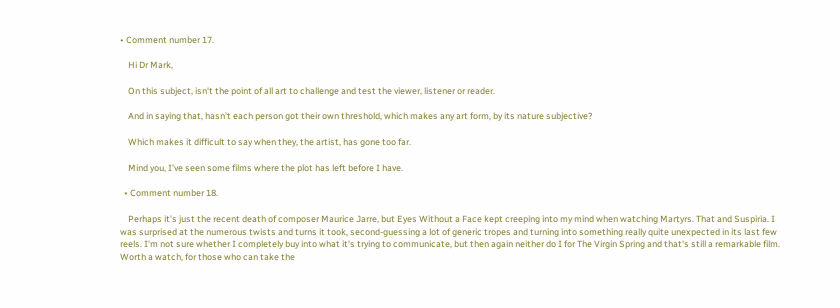• Comment number 17.

    Hi Dr Mark,

    On this subject, isn't the point of all art to challenge and test the viewer, listener or reader.

    And in saying that, hasn't each person got their own threshold, which makes any art form, by its nature subjective?

    Which makes it difficult to say when they, the artist, has gone too far.

    Mind you, I've seen some films where the plot has left before I have.

  • Comment number 18.

    Perhaps it's just the recent death of composer Maurice Jarre, but Eyes Without a Face kept creeping into my mind when watching Martyrs. That and Suspiria. I was surprised at the numerous twists and turns it took, second-guessing a lot of generic tropes and turning into something really quite unexpected in its last few reels. I'm not sure whether I completely buy into what it's trying to communicate, but then again neither do I for The Virgin Spring and that's still a remarkable film. Worth a watch, for those who can take the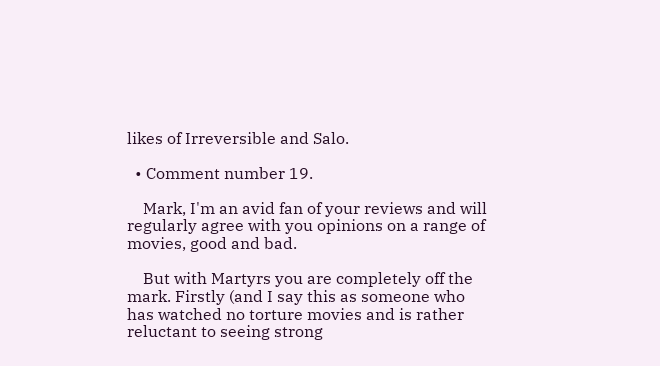likes of Irreversible and Salo.

  • Comment number 19.

    Mark, I'm an avid fan of your reviews and will regularly agree with you opinions on a range of movies, good and bad.

    But with Martyrs you are completely off the mark. Firstly (and I say this as someone who has watched no torture movies and is rather reluctant to seeing strong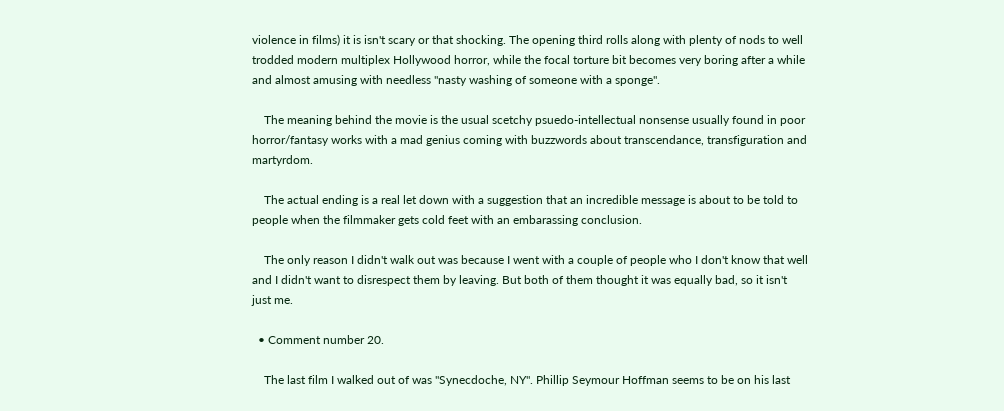violence in films) it is isn't scary or that shocking. The opening third rolls along with plenty of nods to well trodded modern multiplex Hollywood horror, while the focal torture bit becomes very boring after a while and almost amusing with needless "nasty washing of someone with a sponge".

    The meaning behind the movie is the usual scetchy psuedo-intellectual nonsense usually found in poor horror/fantasy works with a mad genius coming with buzzwords about transcendance, transfiguration and martyrdom.

    The actual ending is a real let down with a suggestion that an incredible message is about to be told to people when the filmmaker gets cold feet with an embarassing conclusion.

    The only reason I didn't walk out was because I went with a couple of people who I don't know that well and I didn't want to disrespect them by leaving. But both of them thought it was equally bad, so it isn't just me.

  • Comment number 20.

    The last film I walked out of was "Synecdoche, NY". Phillip Seymour Hoffman seems to be on his last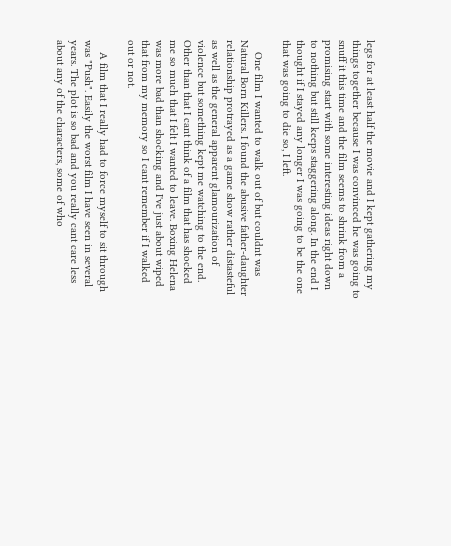legs for at least half the movie and I kept gathering my things together because I was convinced he was going to snuff it this time and the film seems to shrink from a promising start with some interesting ideas right down to nothing but still keeps staggering along. In the end I thought if I stayed any longer I was going to be the one that was going to die so, I left.

    One film I wanted to walk out of but couldnt was Natural Born Killers. I found the abusive father-daughter relationship protrayed as a game show rather distasteful as well as the general apparent glamourization of violence but something kept me watching to the end. Other than that I cant think of a film that has shocked me so much that I felt I wanted to leave. Boxing Helena was more bad than shocking and I've just about wiped that from my memory so I cant remember if I walked out or not.

    A film that I really had to force myself to sit through was "Push". Easily the worst film I have seen in several years. The plot is so bad and you really cant care less about any of the characters, some of who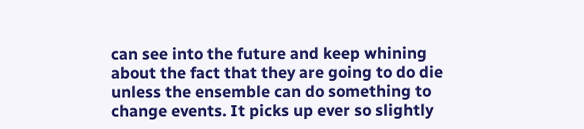can see into the future and keep whining about the fact that they are going to do die unless the ensemble can do something to change events. It picks up ever so slightly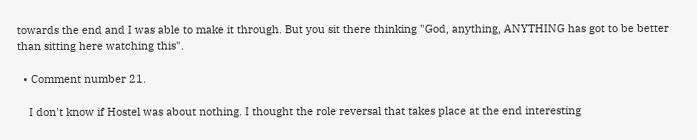towards the end and I was able to make it through. But you sit there thinking "God, anything, ANYTHING has got to be better than sitting here watching this".

  • Comment number 21.

    I don't know if Hostel was about nothing. I thought the role reversal that takes place at the end interesting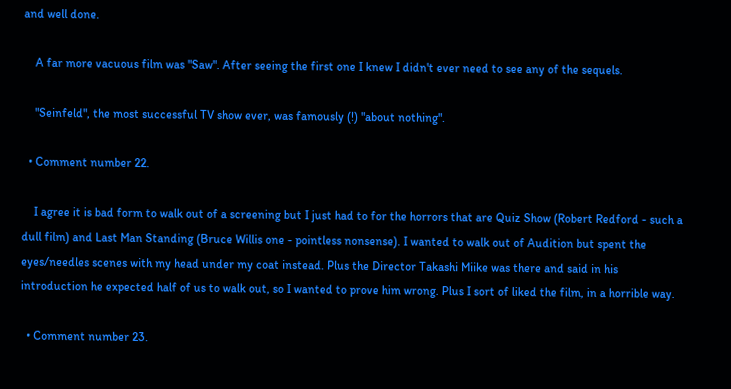and well done.

    A far more vacuous film was "Saw". After seeing the first one I knew I didn't ever need to see any of the sequels.

    "Seinfeld", the most successful TV show ever, was famously (!) "about nothing".

  • Comment number 22.

    I agree it is bad form to walk out of a screening but I just had to for the horrors that are Quiz Show (Robert Redford - such a dull film) and Last Man Standing (Bruce Willis one - pointless nonsense). I wanted to walk out of Audition but spent the eyes/needles scenes with my head under my coat instead. Plus the Director Takashi Miike was there and said in his introduction he expected half of us to walk out, so I wanted to prove him wrong. Plus I sort of liked the film, in a horrible way.

  • Comment number 23.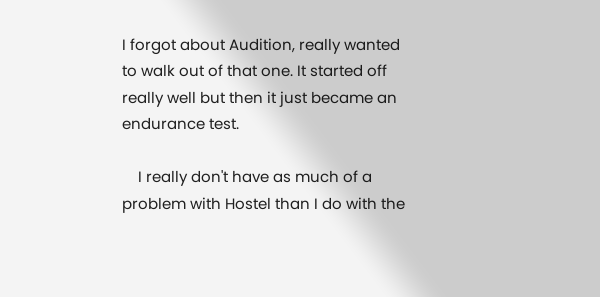I forgot about Audition, really wanted to walk out of that one. It started off really well but then it just became an endurance test.

    I really don't have as much of a problem with Hostel than I do with the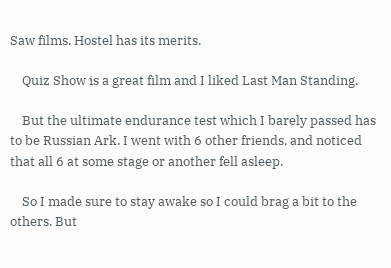Saw films. Hostel has its merits.

    Quiz Show is a great film and I liked Last Man Standing.

    But the ultimate endurance test which I barely passed has to be Russian Ark. I went with 6 other friends, and noticed that all 6 at some stage or another fell asleep.

    So I made sure to stay awake so I could brag a bit to the others. But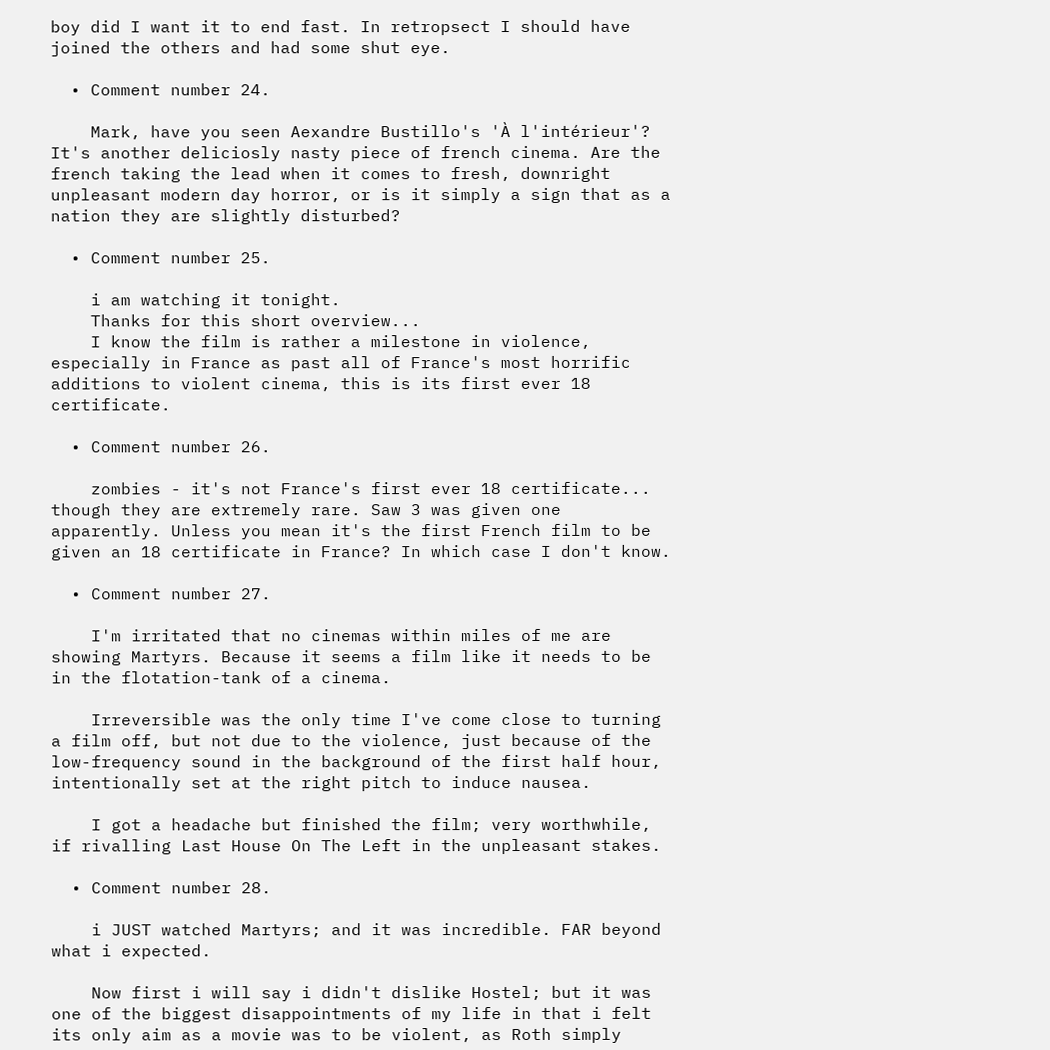boy did I want it to end fast. In retropsect I should have joined the others and had some shut eye.

  • Comment number 24.

    Mark, have you seen Aexandre Bustillo's 'À l'intérieur'? It's another deliciosly nasty piece of french cinema. Are the french taking the lead when it comes to fresh, downright unpleasant modern day horror, or is it simply a sign that as a nation they are slightly disturbed?

  • Comment number 25.

    i am watching it tonight.
    Thanks for this short overview...
    I know the film is rather a milestone in violence, especially in France as past all of France's most horrific additions to violent cinema, this is its first ever 18 certificate.

  • Comment number 26.

    zombies - it's not France's first ever 18 certificate... though they are extremely rare. Saw 3 was given one apparently. Unless you mean it's the first French film to be given an 18 certificate in France? In which case I don't know.

  • Comment number 27.

    I'm irritated that no cinemas within miles of me are showing Martyrs. Because it seems a film like it needs to be in the flotation-tank of a cinema.

    Irreversible was the only time I've come close to turning a film off, but not due to the violence, just because of the low-frequency sound in the background of the first half hour, intentionally set at the right pitch to induce nausea.

    I got a headache but finished the film; very worthwhile, if rivalling Last House On The Left in the unpleasant stakes.

  • Comment number 28.

    i JUST watched Martyrs; and it was incredible. FAR beyond what i expected.

    Now first i will say i didn't dislike Hostel; but it was one of the biggest disappointments of my life in that i felt its only aim as a movie was to be violent, as Roth simply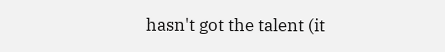hasn't got the talent (it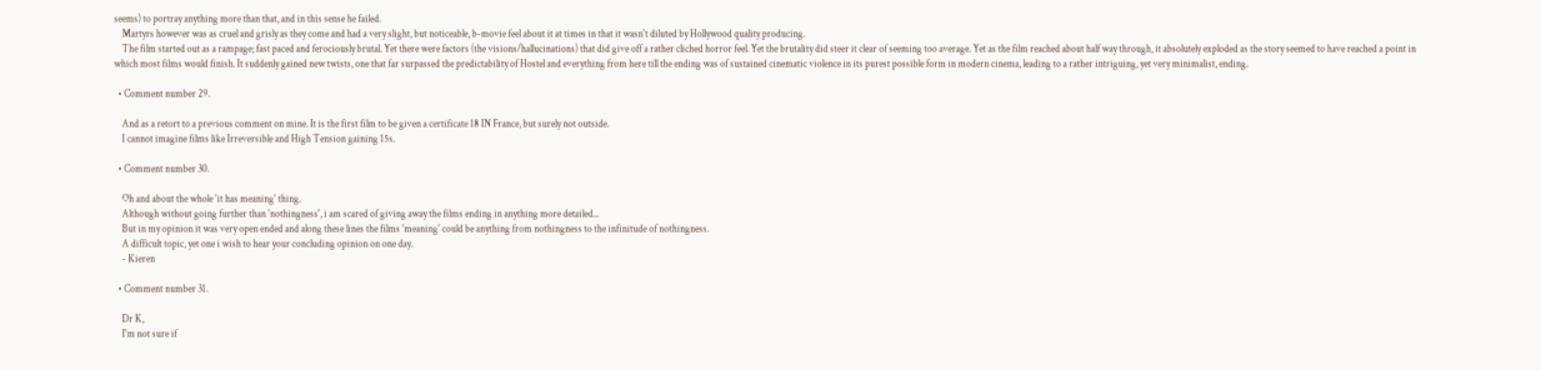seems) to portray anything more than that, and in this sense he failed.
    Martyrs however was as cruel and grisly as they come and had a very slight, but noticeable, b-movie feel about it at times in that it wasn't diluted by Hollywood quality producing.
    The film started out as a rampage; fast paced and ferociously brutal. Yet there were factors (the visions/hallucinations) that did give off a rather cliched horror feel. Yet the brutality did steer it clear of seeming too average. Yet as the film reached about half way through, it absolutely exploded as the story seemed to have reached a point in which most films would finish. It suddenly gained new twists, one that far surpassed the predictability of Hostel and everything from here till the ending was of sustained cinematic violence in its purest possible form in modern cinema, leading to a rather intriguing, yet very minimalist, ending.

  • Comment number 29.

    And as a retort to a previous comment on mine. It is the first film to be given a certificate 18 IN France, but surely not outside.
    I cannot imagine films like Irreversible and High Tension gaining 15s.

  • Comment number 30.

    Oh and about the whole 'it has meaning' thing.
    Although without going further than 'nothingness', i am scared of giving away the films ending in anything more detailed...
    But in my opinion it was very open ended and along these lines the films 'meaning' could be anything from nothingness to the infinitude of nothingness.
    A difficult topic, yet one i wish to hear your concluding opinion on one day.
    - Kieren

  • Comment number 31.

    Dr K,
    I'm not sure if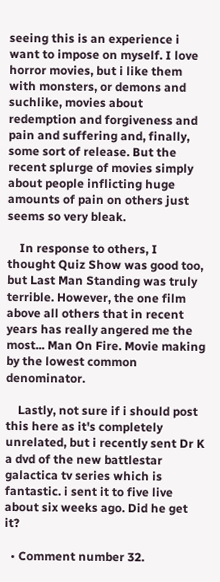seeing this is an experience i want to impose on myself. I love horror movies, but i like them with monsters, or demons and suchlike, movies about redemption and forgiveness and pain and suffering and, finally, some sort of release. But the recent splurge of movies simply about people inflicting huge amounts of pain on others just seems so very bleak.

    In response to others, I thought Quiz Show was good too, but Last Man Standing was truly terrible. However, the one film above all others that in recent years has really angered me the most... Man On Fire. Movie making by the lowest common denominator.

    Lastly, not sure if i should post this here as it's completely unrelated, but i recently sent Dr K a dvd of the new battlestar galactica tv series which is fantastic. i sent it to five live about six weeks ago. Did he get it?

  • Comment number 32.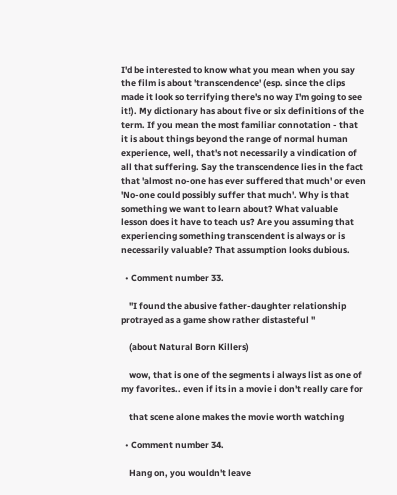I'd be interested to know what you mean when you say the film is about 'transcendence' (esp. since the clips made it look so terrifying there's no way I'm going to see it!). My dictionary has about five or six definitions of the term. If you mean the most familiar connotation - that it is about things beyond the range of normal human experience, well, that's not necessarily a vindication of all that suffering. Say the transcendence lies in the fact that 'almost no-one has ever suffered that much' or even 'No-one could possibly suffer that much'. Why is that something we want to learn about? What valuable lesson does it have to teach us? Are you assuming that experiencing something transcendent is always or is necessarily valuable? That assumption looks dubious.

  • Comment number 33.

    ''I found the abusive father-daughter relationship protrayed as a game show rather distasteful ''

    (about Natural Born Killers)

    wow, that is one of the segments i always list as one of my favorites.. even if its in a movie i don't really care for

    that scene alone makes the movie worth watching

  • Comment number 34.

    Hang on, you wouldn't leave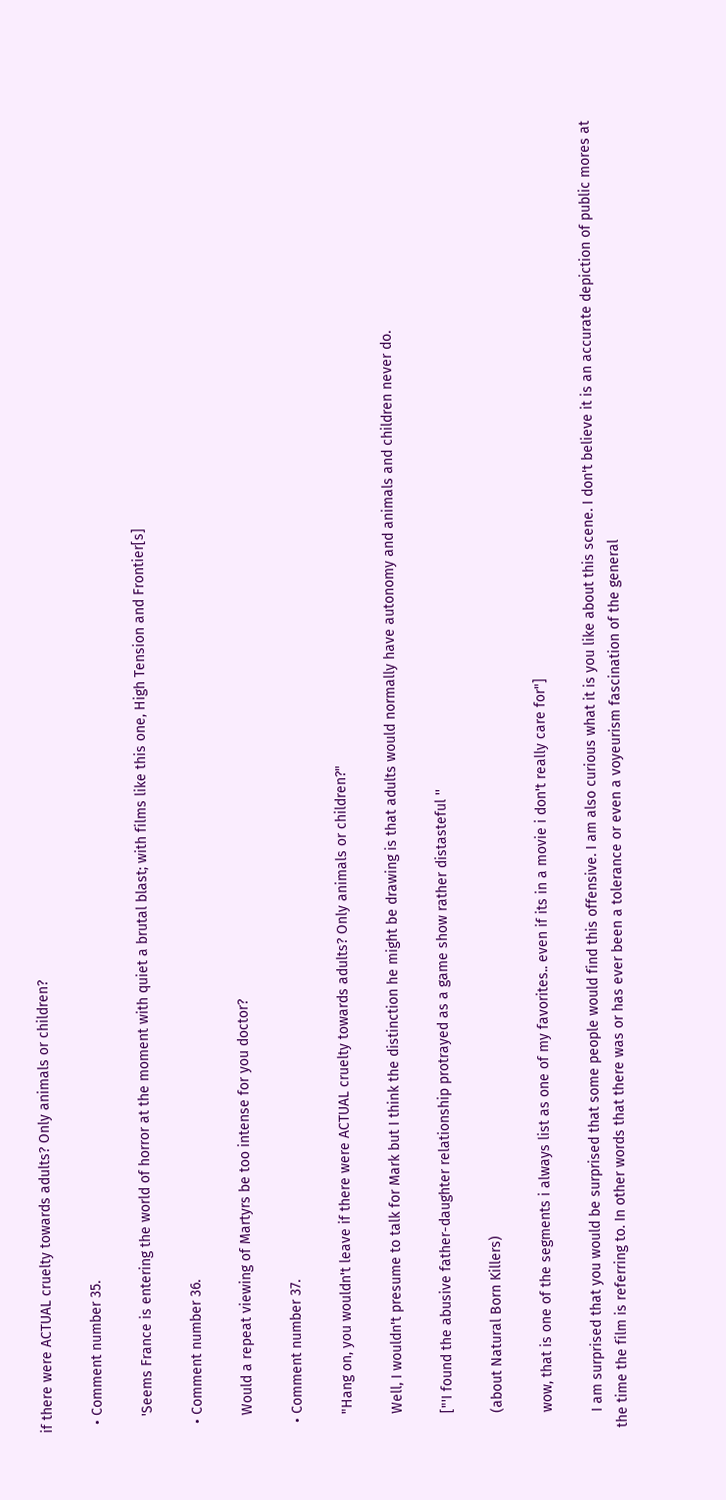if there were ACTUAL cruelty towards adults? Only animals or children?

  • Comment number 35.

    'Seems France is entering the world of horror at the moment with quiet a brutal blast; with films like this one, High Tension and Frontier[s]

  • Comment number 36.

    Would a repeat viewing of Martyrs be too intense for you doctor?

  • Comment number 37.

    "Hang on, you wouldn't leave if there were ACTUAL cruelty towards adults? Only animals or children?"

    Well, I wouldn't presume to talk for Mark but I think the distinction he might be drawing is that adults would normally have autonomy and animals and children never do.

    ["'I found the abusive father-daughter relationship protrayed as a game show rather distasteful ''

    (about Natural Born Killers)

    wow, that is one of the segments i always list as one of my favorites.. even if its in a movie i don't really care for"]

    I am surprised that you would be surprised that some people would find this offensive. I am also curious what it is you like about this scene. I don't believe it is an accurate depiction of public mores at the time the film is referring to. In other words that there was or has ever been a tolerance or even a voyeurism fascination of the general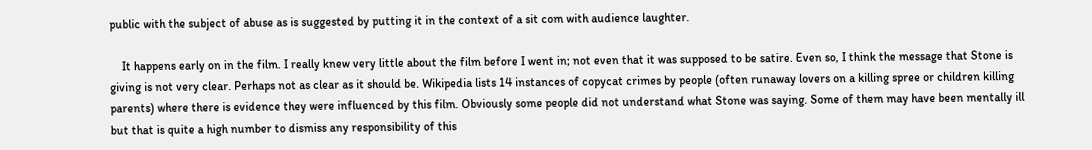public with the subject of abuse as is suggested by putting it in the context of a sit com with audience laughter.

    It happens early on in the film. I really knew very little about the film before I went in; not even that it was supposed to be satire. Even so, I think the message that Stone is giving is not very clear. Perhaps not as clear as it should be. Wikipedia lists 14 instances of copycat crimes by people (often runaway lovers on a killing spree or children killing parents) where there is evidence they were influenced by this film. Obviously some people did not understand what Stone was saying. Some of them may have been mentally ill but that is quite a high number to dismiss any responsibility of this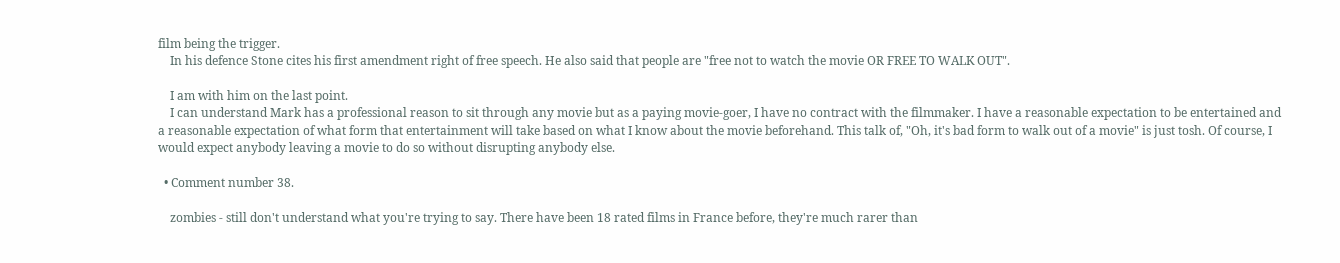film being the trigger.
    In his defence Stone cites his first amendment right of free speech. He also said that people are "free not to watch the movie OR FREE TO WALK OUT".

    I am with him on the last point.
    I can understand Mark has a professional reason to sit through any movie but as a paying movie-goer, I have no contract with the filmmaker. I have a reasonable expectation to be entertained and a reasonable expectation of what form that entertainment will take based on what I know about the movie beforehand. This talk of, "Oh, it's bad form to walk out of a movie" is just tosh. Of course, I would expect anybody leaving a movie to do so without disrupting anybody else.

  • Comment number 38.

    zombies - still don't understand what you're trying to say. There have been 18 rated films in France before, they're much rarer than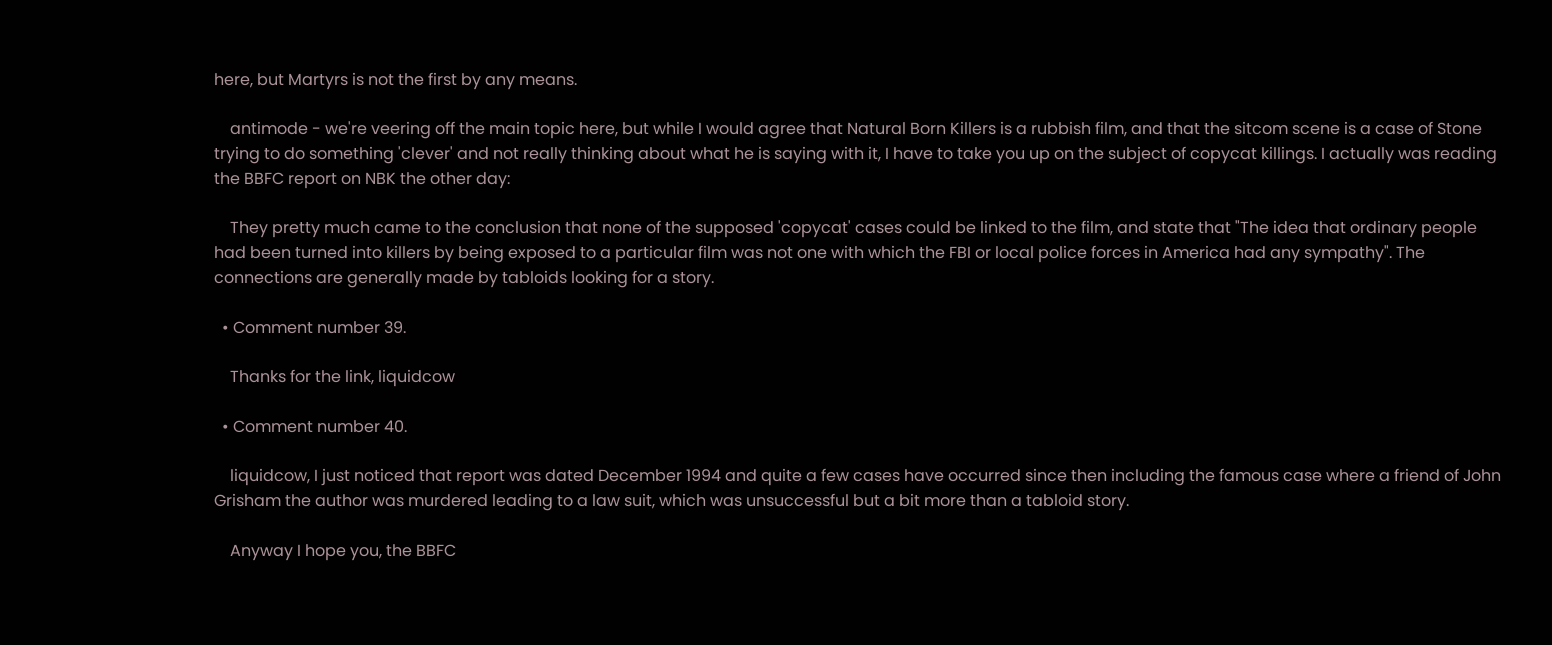here, but Martyrs is not the first by any means.

    antimode - we're veering off the main topic here, but while I would agree that Natural Born Killers is a rubbish film, and that the sitcom scene is a case of Stone trying to do something 'clever' and not really thinking about what he is saying with it, I have to take you up on the subject of copycat killings. I actually was reading the BBFC report on NBK the other day:

    They pretty much came to the conclusion that none of the supposed 'copycat' cases could be linked to the film, and state that "The idea that ordinary people had been turned into killers by being exposed to a particular film was not one with which the FBI or local police forces in America had any sympathy". The connections are generally made by tabloids looking for a story.

  • Comment number 39.

    Thanks for the link, liquidcow

  • Comment number 40.

    liquidcow, I just noticed that report was dated December 1994 and quite a few cases have occurred since then including the famous case where a friend of John Grisham the author was murdered leading to a law suit, which was unsuccessful but a bit more than a tabloid story.

    Anyway I hope you, the BBFC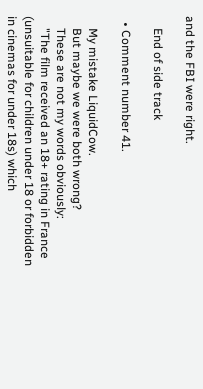and the FBI were right.

    End of side track

  • Comment number 41.

    My mistake LiquidCow.
    But maybe we were both wrong?
    These are not my words obviously:
    "The film received an 18+ rating in France (unsuitable for children under 18 or forbidden in cinemas for under 18s) which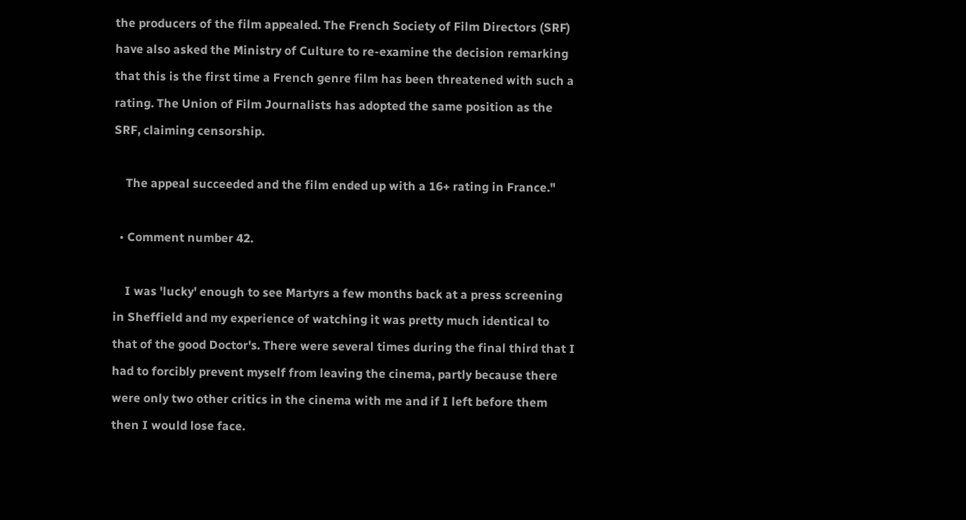the producers of the film appealed. The French Society of Film Directors (SRF) have also asked the Ministry of Culture to re-examine the decision remarking that this is the first time a French genre film has been threatened with such a rating. The Union of Film Journalists has adopted the same position as the SRF, claiming censorship.

    The appeal succeeded and the film ended up with a 16+ rating in France."

  • Comment number 42.

    I was 'lucky' enough to see Martyrs a few months back at a press screening in Sheffield and my experience of watching it was pretty much identical to that of the good Doctor's. There were several times during the final third that I had to forcibly prevent myself from leaving the cinema, partly because there were only two other critics in the cinema with me and if I left before them then I would lose face.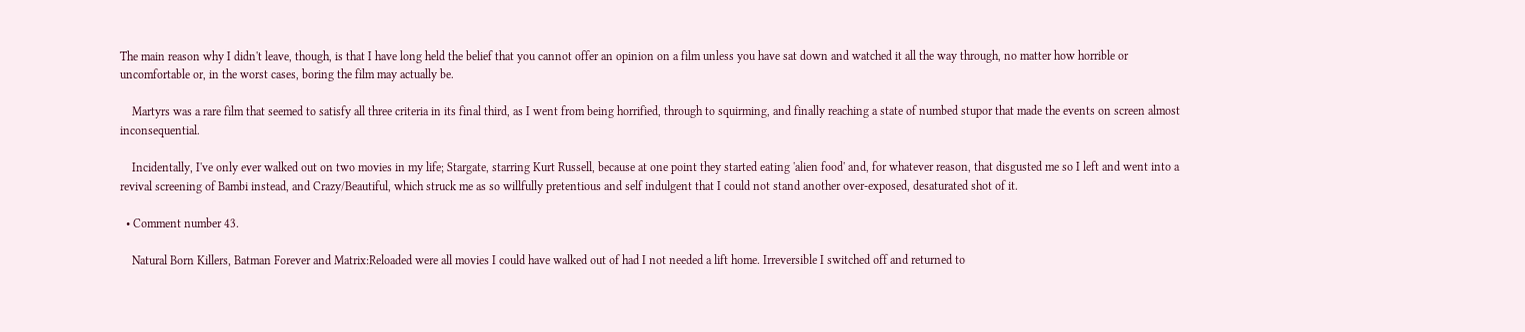The main reason why I didn't leave, though, is that I have long held the belief that you cannot offer an opinion on a film unless you have sat down and watched it all the way through, no matter how horrible or uncomfortable or, in the worst cases, boring the film may actually be.

    Martyrs was a rare film that seemed to satisfy all three criteria in its final third, as I went from being horrified, through to squirming, and finally reaching a state of numbed stupor that made the events on screen almost inconsequential.

    Incidentally, I've only ever walked out on two movies in my life; Stargate, starring Kurt Russell, because at one point they started eating 'alien food' and, for whatever reason, that disgusted me so I left and went into a revival screening of Bambi instead, and Crazy/Beautiful, which struck me as so willfully pretentious and self indulgent that I could not stand another over-exposed, desaturated shot of it.

  • Comment number 43.

    Natural Born Killers, Batman Forever and Matrix:Reloaded were all movies I could have walked out of had I not needed a lift home. Irreversible I switched off and returned to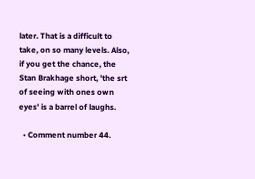later. That is a difficult to take, on so many levels. Also, if you get the chance, the Stan Brakhage short, 'the srt of seeing with ones own eyes' is a barrel of laughs.

  • Comment number 44.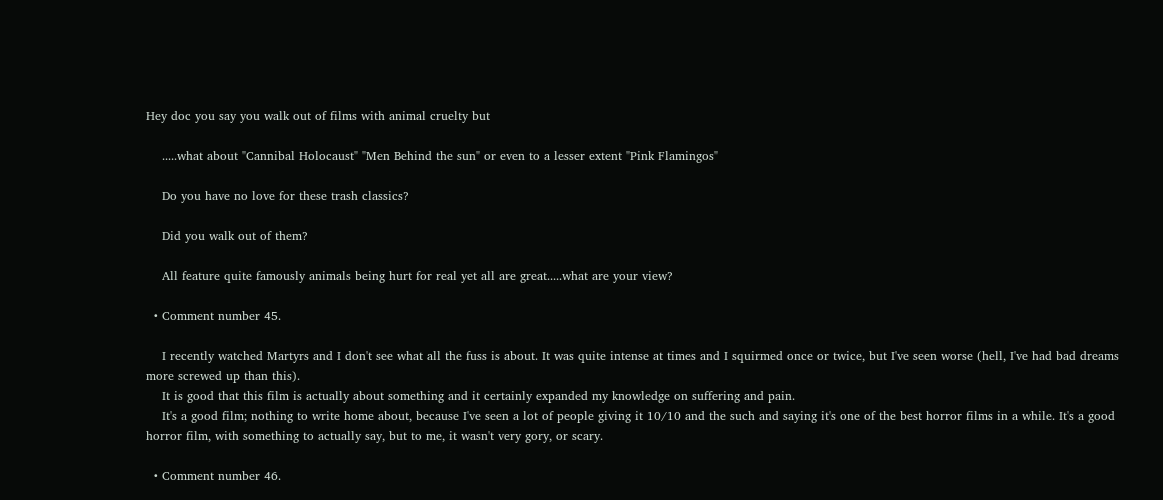Hey doc you say you walk out of films with animal cruelty but

    .....what about "Cannibal Holocaust" "Men Behind the sun" or even to a lesser extent "Pink Flamingos"

    Do you have no love for these trash classics?

    Did you walk out of them?

    All feature quite famously animals being hurt for real yet all are great.....what are your view?

  • Comment number 45.

    I recently watched Martyrs and I don't see what all the fuss is about. It was quite intense at times and I squirmed once or twice, but I've seen worse (hell, I've had bad dreams more screwed up than this).
    It is good that this film is actually about something and it certainly expanded my knowledge on suffering and pain.
    It's a good film; nothing to write home about, because I've seen a lot of people giving it 10/10 and the such and saying it's one of the best horror films in a while. It's a good horror film, with something to actually say, but to me, it wasn't very gory, or scary.

  • Comment number 46.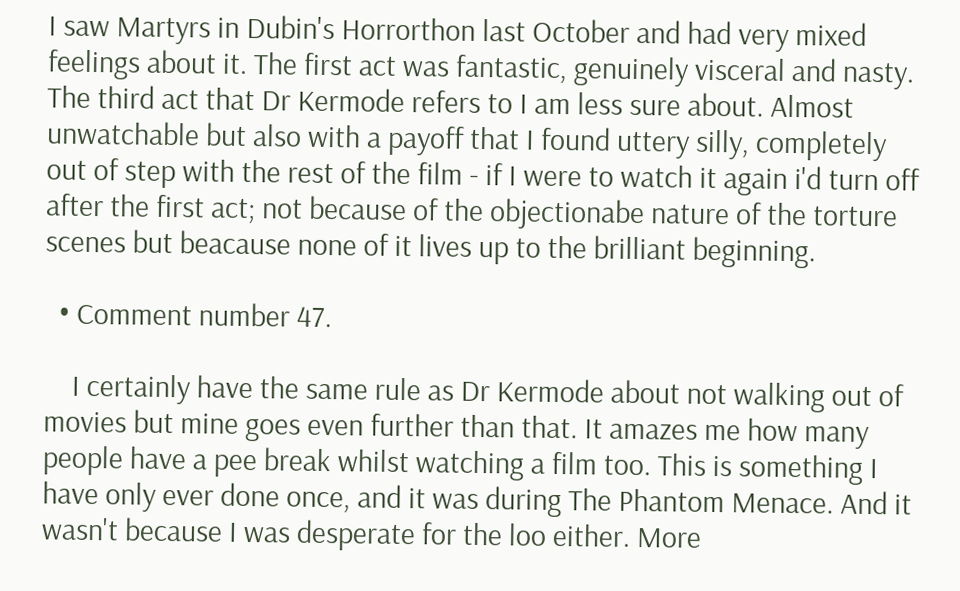I saw Martyrs in Dubin's Horrorthon last October and had very mixed feelings about it. The first act was fantastic, genuinely visceral and nasty. The third act that Dr Kermode refers to I am less sure about. Almost unwatchable but also with a payoff that I found uttery silly, completely out of step with the rest of the film - if I were to watch it again i'd turn off after the first act; not because of the objectionabe nature of the torture scenes but beacause none of it lives up to the brilliant beginning.

  • Comment number 47.

    I certainly have the same rule as Dr Kermode about not walking out of movies but mine goes even further than that. It amazes me how many people have a pee break whilst watching a film too. This is something I have only ever done once, and it was during The Phantom Menace. And it wasn't because I was desperate for the loo either. More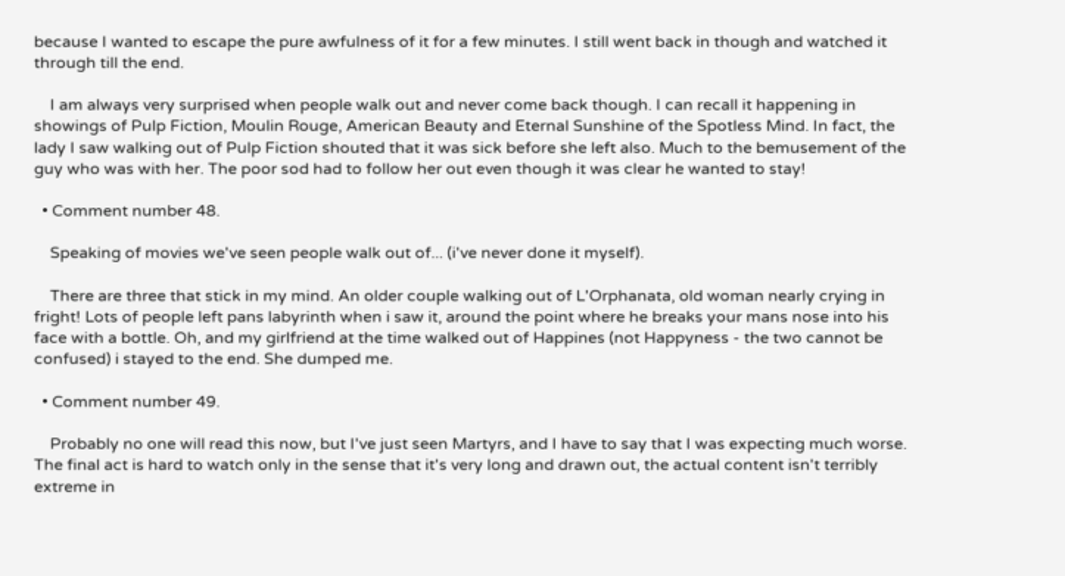because I wanted to escape the pure awfulness of it for a few minutes. I still went back in though and watched it through till the end.

    I am always very surprised when people walk out and never come back though. I can recall it happening in showings of Pulp Fiction, Moulin Rouge, American Beauty and Eternal Sunshine of the Spotless Mind. In fact, the lady I saw walking out of Pulp Fiction shouted that it was sick before she left also. Much to the bemusement of the guy who was with her. The poor sod had to follow her out even though it was clear he wanted to stay!

  • Comment number 48.

    Speaking of movies we've seen people walk out of... (i've never done it myself).

    There are three that stick in my mind. An older couple walking out of L'Orphanata, old woman nearly crying in fright! Lots of people left pans labyrinth when i saw it, around the point where he breaks your mans nose into his face with a bottle. Oh, and my girlfriend at the time walked out of Happines (not Happyness - the two cannot be confused) i stayed to the end. She dumped me.

  • Comment number 49.

    Probably no one will read this now, but I've just seen Martyrs, and I have to say that I was expecting much worse. The final act is hard to watch only in the sense that it's very long and drawn out, the actual content isn't terribly extreme in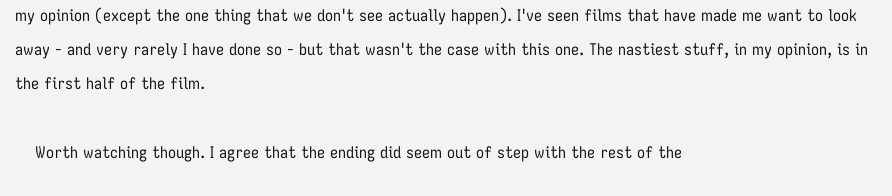my opinion (except the one thing that we don't see actually happen). I've seen films that have made me want to look away - and very rarely I have done so - but that wasn't the case with this one. The nastiest stuff, in my opinion, is in the first half of the film.

    Worth watching though. I agree that the ending did seem out of step with the rest of the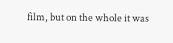film, but on the whole it was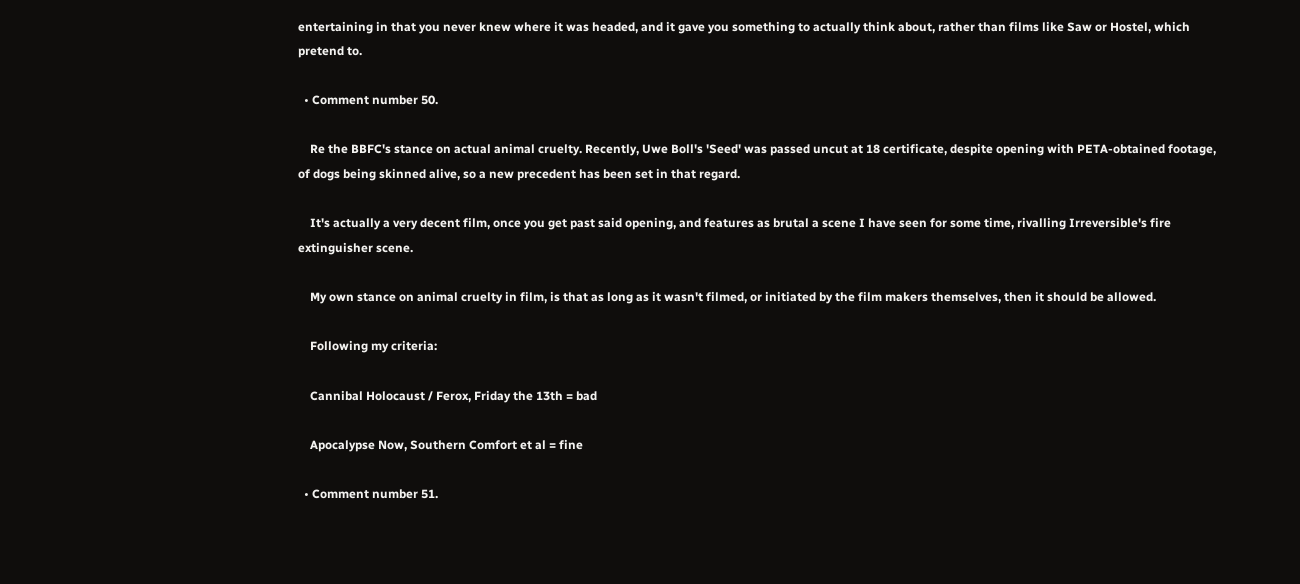entertaining in that you never knew where it was headed, and it gave you something to actually think about, rather than films like Saw or Hostel, which pretend to.

  • Comment number 50.

    Re the BBFC's stance on actual animal cruelty. Recently, Uwe Boll's 'Seed' was passed uncut at 18 certificate, despite opening with PETA-obtained footage, of dogs being skinned alive, so a new precedent has been set in that regard.

    It's actually a very decent film, once you get past said opening, and features as brutal a scene I have seen for some time, rivalling Irreversible's fire extinguisher scene.

    My own stance on animal cruelty in film, is that as long as it wasn't filmed, or initiated by the film makers themselves, then it should be allowed.

    Following my criteria:

    Cannibal Holocaust / Ferox, Friday the 13th = bad

    Apocalypse Now, Southern Comfort et al = fine

  • Comment number 51.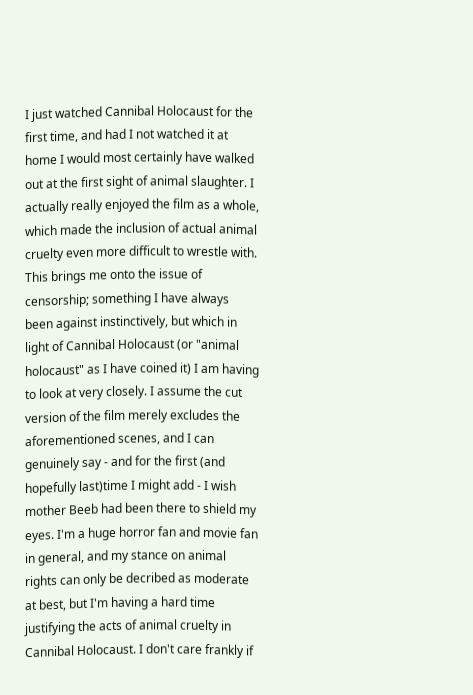I just watched Cannibal Holocaust for the first time, and had I not watched it at home I would most certainly have walked out at the first sight of animal slaughter. I actually really enjoyed the film as a whole, which made the inclusion of actual animal cruelty even more difficult to wrestle with. This brings me onto the issue of censorship; something I have always been against instinctively, but which in light of Cannibal Holocaust (or "animal holocaust" as I have coined it) I am having to look at very closely. I assume the cut version of the film merely excludes the aforementioned scenes, and I can genuinely say - and for the first (and hopefully last)time I might add - I wish mother Beeb had been there to shield my eyes. I'm a huge horror fan and movie fan in general, and my stance on animal rights can only be decribed as moderate at best, but I'm having a hard time justifying the acts of animal cruelty in Cannibal Holocaust. I don't care frankly if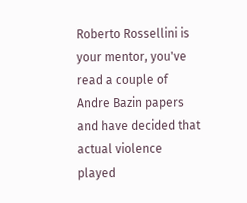Roberto Rossellini is your mentor, you've read a couple of Andre Bazin papers and have decided that actual violence played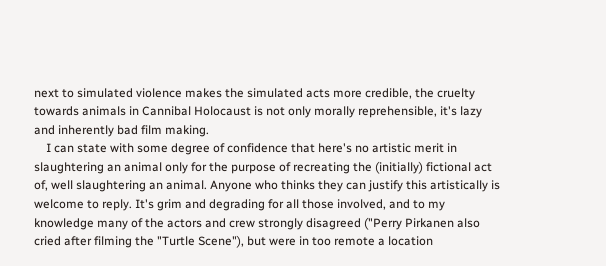next to simulated violence makes the simulated acts more credible, the cruelty towards animals in Cannibal Holocaust is not only morally reprehensible, it's lazy and inherently bad film making.
    I can state with some degree of confidence that here's no artistic merit in slaughtering an animal only for the purpose of recreating the (initially) fictional act of, well slaughtering an animal. Anyone who thinks they can justify this artistically is welcome to reply. It's grim and degrading for all those involved, and to my knowledge many of the actors and crew strongly disagreed ("Perry Pirkanen also cried after filming the "Turtle Scene"), but were in too remote a location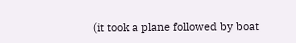(it took a plane followed by boat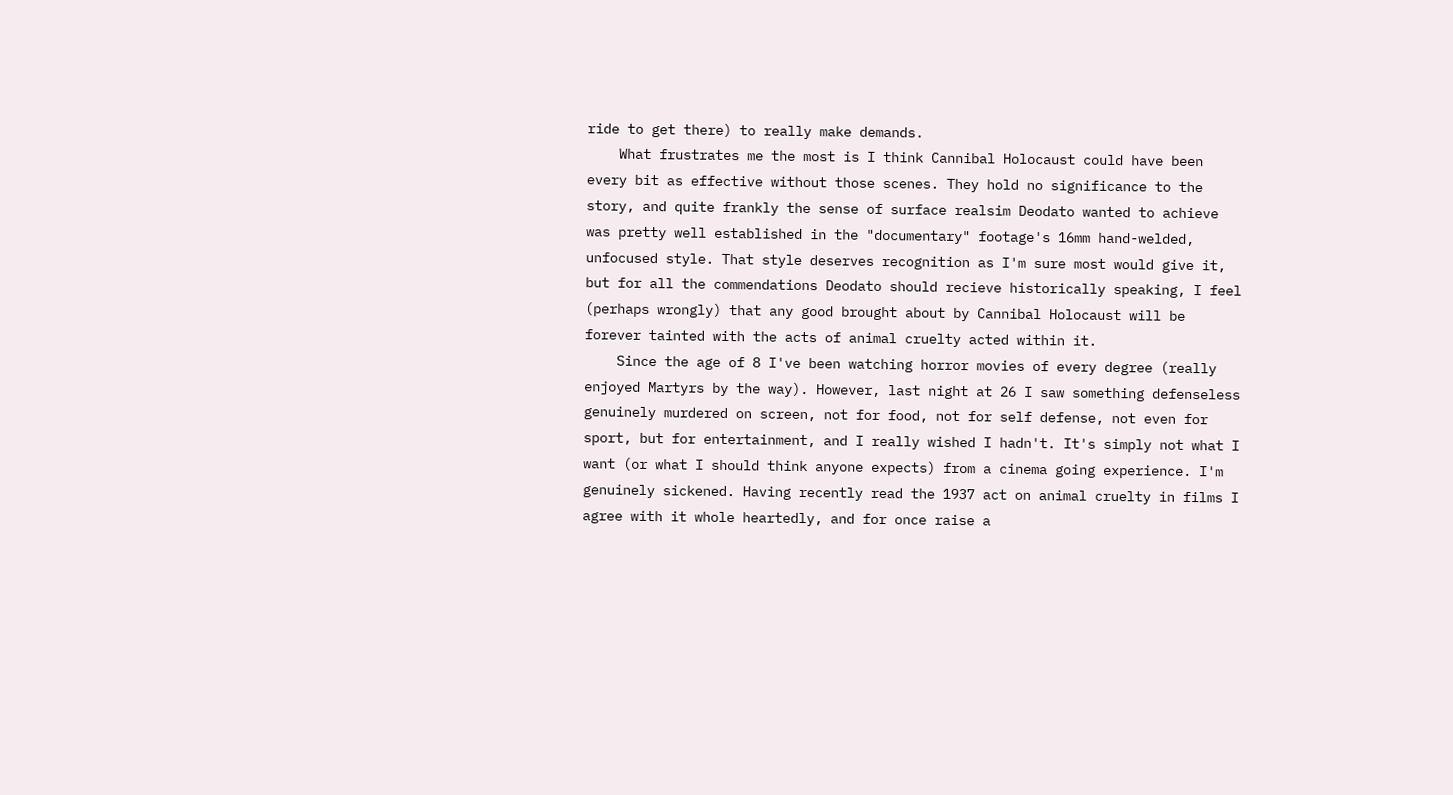ride to get there) to really make demands.
    What frustrates me the most is I think Cannibal Holocaust could have been every bit as effective without those scenes. They hold no significance to the story, and quite frankly the sense of surface realsim Deodato wanted to achieve was pretty well established in the "documentary" footage's 16mm hand-welded, unfocused style. That style deserves recognition as I'm sure most would give it, but for all the commendations Deodato should recieve historically speaking, I feel (perhaps wrongly) that any good brought about by Cannibal Holocaust will be forever tainted with the acts of animal cruelty acted within it.
    Since the age of 8 I've been watching horror movies of every degree (really enjoyed Martyrs by the way). However, last night at 26 I saw something defenseless genuinely murdered on screen, not for food, not for self defense, not even for sport, but for entertainment, and I really wished I hadn't. It's simply not what I want (or what I should think anyone expects) from a cinema going experience. I'm genuinely sickened. Having recently read the 1937 act on animal cruelty in films I agree with it whole heartedly, and for once raise a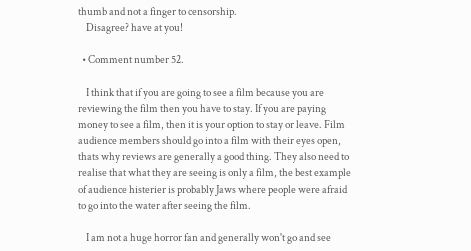thumb and not a finger to censorship.
    Disagree? have at you!

  • Comment number 52.

    I think that if you are going to see a film because you are reviewing the film then you have to stay. If you are paying money to see a film, then it is your option to stay or leave. Film audience members should go into a film with their eyes open, thats why reviews are generally a good thing. They also need to realise that what they are seeing is only a film, the best example of audience histerier is probably Jaws where people were afraid to go into the water after seeing the film.

    I am not a huge horror fan and generally won't go and see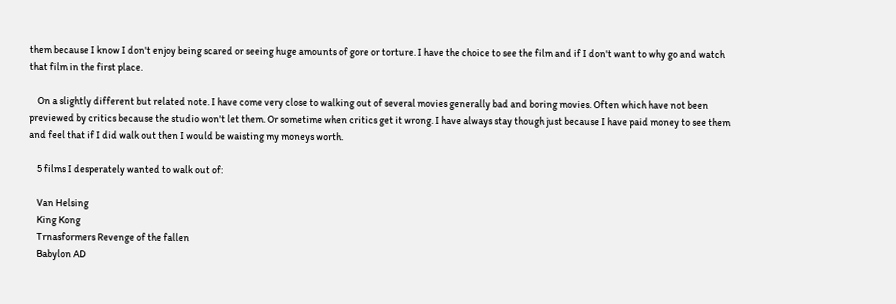them because I know I don't enjoy being scared or seeing huge amounts of gore or torture. I have the choice to see the film and if I don't want to why go and watch that film in the first place.

    On a slightly different but related note. I have come very close to walking out of several movies generally bad and boring movies. Often which have not been previewed by critics because the studio won't let them. Or sometime when critics get it wrong. I have always stay though just because I have paid money to see them and feel that if I did walk out then I would be waisting my moneys worth.

    5 films I desperately wanted to walk out of:

    Van Helsing
    King Kong
    Trnasformers Revenge of the fallen
    Babylon AD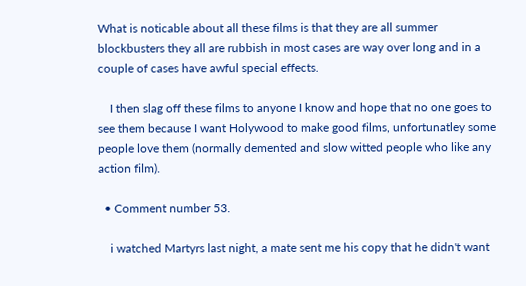What is noticable about all these films is that they are all summer blockbusters they all are rubbish in most cases are way over long and in a couple of cases have awful special effects.

    I then slag off these films to anyone I know and hope that no one goes to see them because I want Holywood to make good films, unfortunatley some people love them (normally demented and slow witted people who like any action film).

  • Comment number 53.

    i watched Martyrs last night, a mate sent me his copy that he didn't want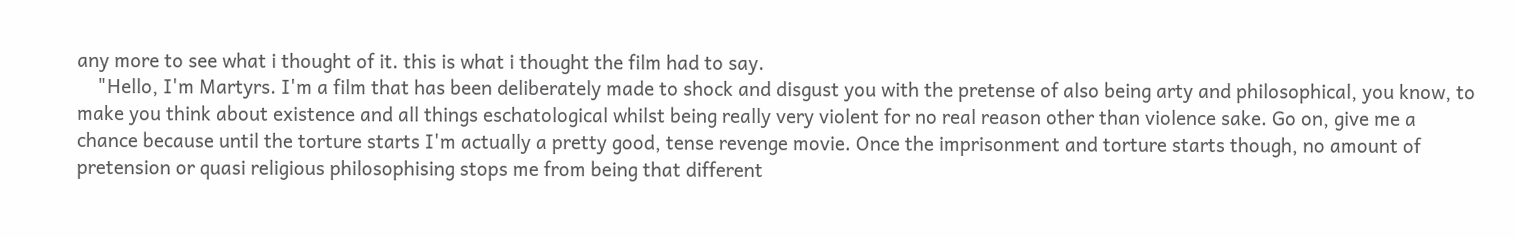any more to see what i thought of it. this is what i thought the film had to say.
    "Hello, I'm Martyrs. I'm a film that has been deliberately made to shock and disgust you with the pretense of also being arty and philosophical, you know, to make you think about existence and all things eschatological whilst being really very violent for no real reason other than violence sake. Go on, give me a chance because until the torture starts I'm actually a pretty good, tense revenge movie. Once the imprisonment and torture starts though, no amount of pretension or quasi religious philosophising stops me from being that different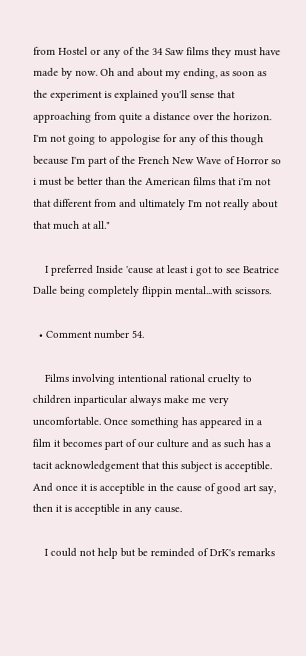from Hostel or any of the 34 Saw films they must have made by now. Oh and about my ending, as soon as the experiment is explained you'll sense that approaching from quite a distance over the horizon. I'm not going to appologise for any of this though because I'm part of the French New Wave of Horror so i must be better than the American films that i'm not that different from and ultimately I'm not really about that much at all."

    I preferred Inside 'cause at least i got to see Beatrice Dalle being completely flippin mental...with scissors.

  • Comment number 54.

    Films involving intentional rational cruelty to children inparticular always make me very uncomfortable. Once something has appeared in a film it becomes part of our culture and as such has a tacit acknowledgement that this subject is acceptible. And once it is acceptible in the cause of good art say, then it is acceptible in any cause.

    I could not help but be reminded of DrK's remarks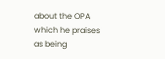about the OPA which he praises as being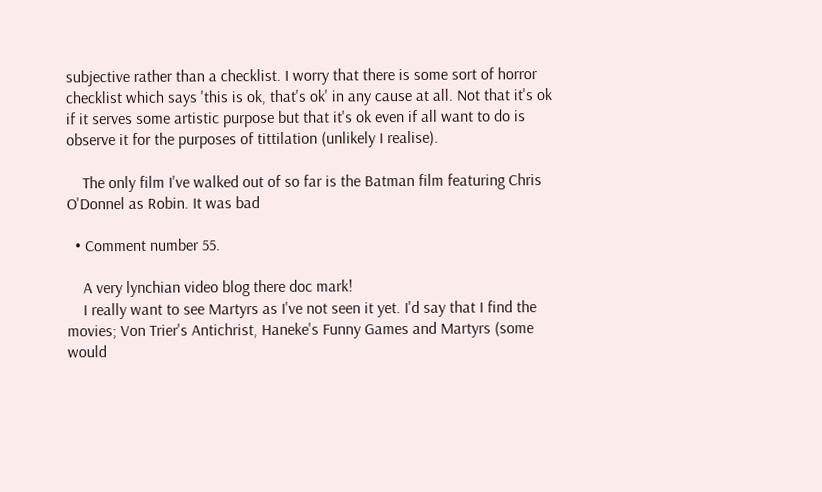subjective rather than a checklist. I worry that there is some sort of horror checklist which says 'this is ok, that's ok' in any cause at all. Not that it's ok if it serves some artistic purpose but that it's ok even if all want to do is observe it for the purposes of tittilation (unlikely I realise).

    The only film I've walked out of so far is the Batman film featuring Chris O'Donnel as Robin. It was bad

  • Comment number 55.

    A very lynchian video blog there doc mark!
    I really want to see Martyrs as I've not seen it yet. I'd say that I find the movies; Von Trier's Antichrist, Haneke's Funny Games and Martyrs (some would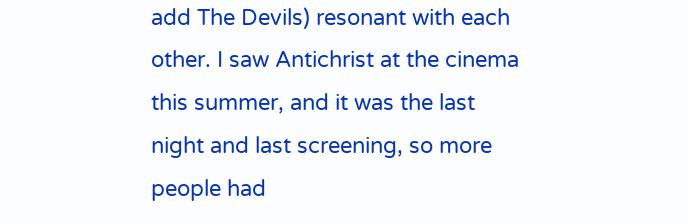add The Devils) resonant with each other. I saw Antichrist at the cinema this summer, and it was the last night and last screening, so more people had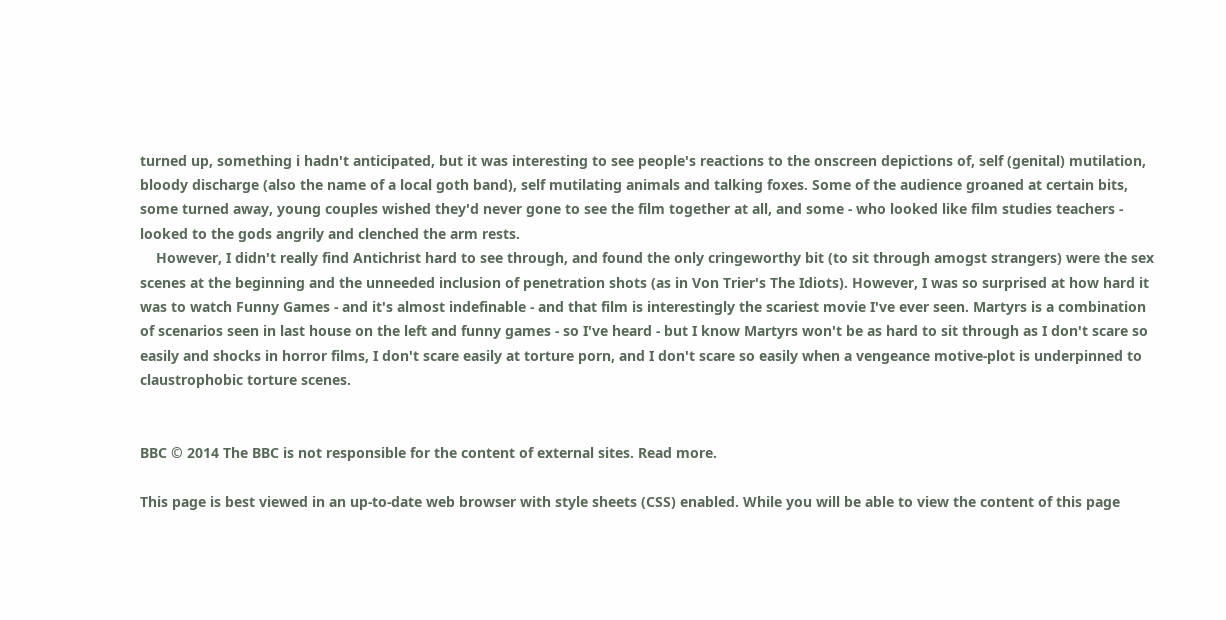turned up, something i hadn't anticipated, but it was interesting to see people's reactions to the onscreen depictions of, self (genital) mutilation, bloody discharge (also the name of a local goth band), self mutilating animals and talking foxes. Some of the audience groaned at certain bits, some turned away, young couples wished they'd never gone to see the film together at all, and some - who looked like film studies teachers - looked to the gods angrily and clenched the arm rests.
    However, I didn't really find Antichrist hard to see through, and found the only cringeworthy bit (to sit through amogst strangers) were the sex scenes at the beginning and the unneeded inclusion of penetration shots (as in Von Trier's The Idiots). However, I was so surprised at how hard it was to watch Funny Games - and it's almost indefinable - and that film is interestingly the scariest movie I've ever seen. Martyrs is a combination of scenarios seen in last house on the left and funny games - so I've heard - but I know Martyrs won't be as hard to sit through as I don't scare so easily and shocks in horror films, I don't scare easily at torture porn, and I don't scare so easily when a vengeance motive-plot is underpinned to claustrophobic torture scenes.


BBC © 2014 The BBC is not responsible for the content of external sites. Read more.

This page is best viewed in an up-to-date web browser with style sheets (CSS) enabled. While you will be able to view the content of this page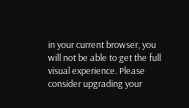in your current browser, you will not be able to get the full visual experience. Please consider upgrading your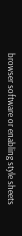browser software or enabling style sheets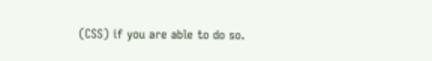(CSS) if you are able to do so.